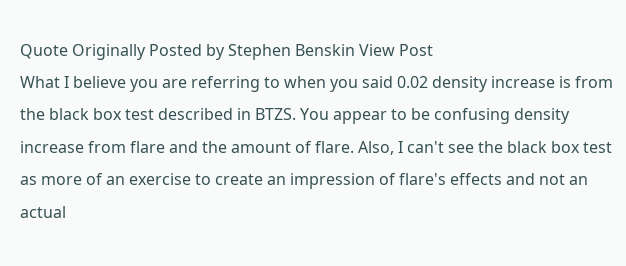Quote Originally Posted by Stephen Benskin View Post
What I believe you are referring to when you said 0.02 density increase is from the black box test described in BTZS. You appear to be confusing density increase from flare and the amount of flare. Also, I can't see the black box test as more of an exercise to create an impression of flare's effects and not an actual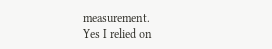measurement.
Yes I relied on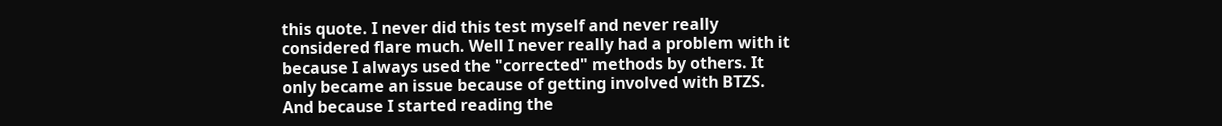this quote. I never did this test myself and never really considered flare much. Well I never really had a problem with it because I always used the "corrected" methods by others. It only became an issue because of getting involved with BTZS.
And because I started reading the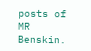posts of MR Benskin.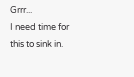Grrr...
I need time for this to sink in.